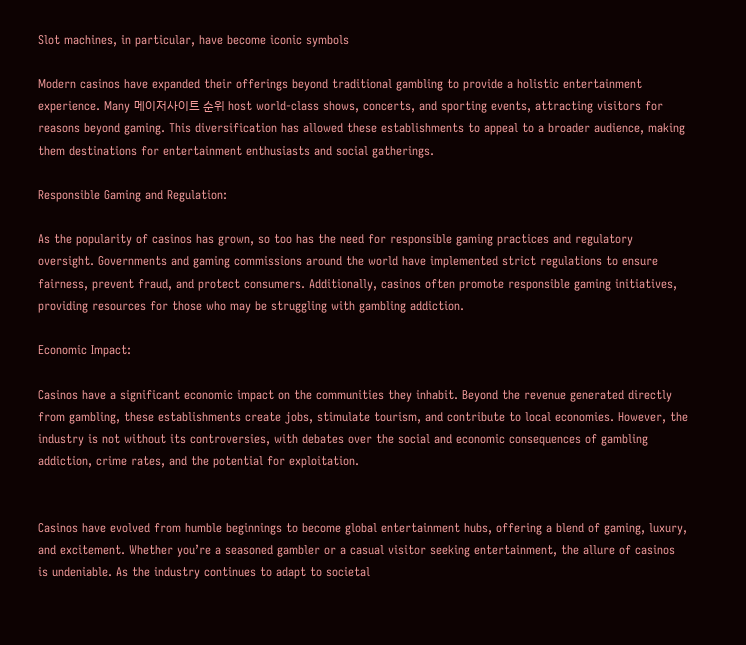Slot machines, in particular, have become iconic symbols

Modern casinos have expanded their offerings beyond traditional gambling to provide a holistic entertainment experience. Many 메이저사이트 순위 host world-class shows, concerts, and sporting events, attracting visitors for reasons beyond gaming. This diversification has allowed these establishments to appeal to a broader audience, making them destinations for entertainment enthusiasts and social gatherings.

Responsible Gaming and Regulation:

As the popularity of casinos has grown, so too has the need for responsible gaming practices and regulatory oversight. Governments and gaming commissions around the world have implemented strict regulations to ensure fairness, prevent fraud, and protect consumers. Additionally, casinos often promote responsible gaming initiatives, providing resources for those who may be struggling with gambling addiction.

Economic Impact:

Casinos have a significant economic impact on the communities they inhabit. Beyond the revenue generated directly from gambling, these establishments create jobs, stimulate tourism, and contribute to local economies. However, the industry is not without its controversies, with debates over the social and economic consequences of gambling addiction, crime rates, and the potential for exploitation.


Casinos have evolved from humble beginnings to become global entertainment hubs, offering a blend of gaming, luxury, and excitement. Whether you’re a seasoned gambler or a casual visitor seeking entertainment, the allure of casinos is undeniable. As the industry continues to adapt to societal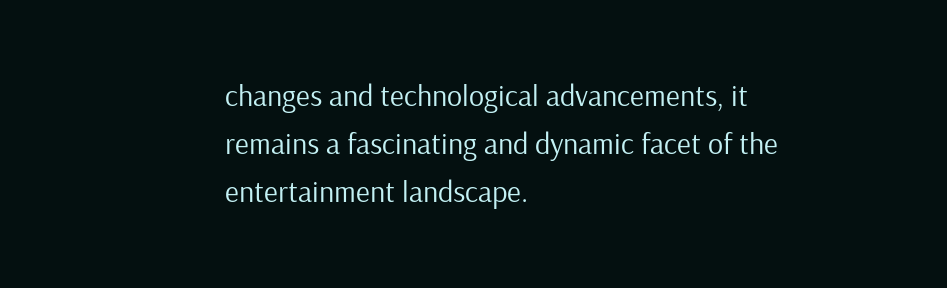changes and technological advancements, it remains a fascinating and dynamic facet of the entertainment landscape.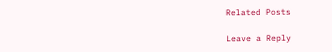Related Posts

Leave a Reply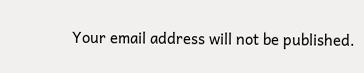Your email address will not be published.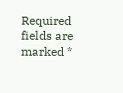Required fields are marked *